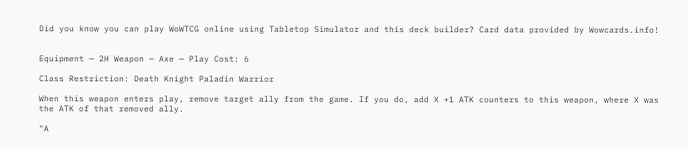Did you know you can play WoWTCG online using Tabletop Simulator and this deck builder? Card data provided by Wowcards.info!


Equipment — 2H Weapon — Axe — Play Cost: 6

Class Restriction: Death Knight Paladin Warrior

When this weapon enters play, remove target ally from the game. If you do, add X +1 ATK counters to this weapon, where X was the ATK of that removed ally.

"A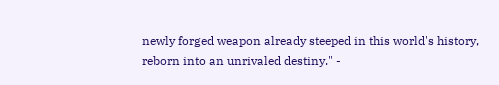newly forged weapon already steeped in this world's history, reborn into an unrivaled destiny." -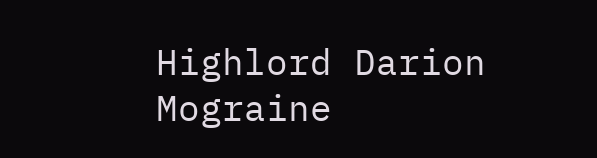Highlord Darion Mograine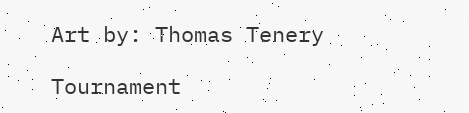Art by: Thomas Tenery

Tournament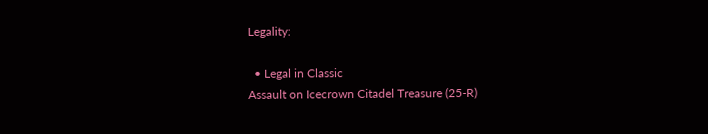Legality:

  • Legal in Classic
Assault on Icecrown Citadel Treasure (25-R)